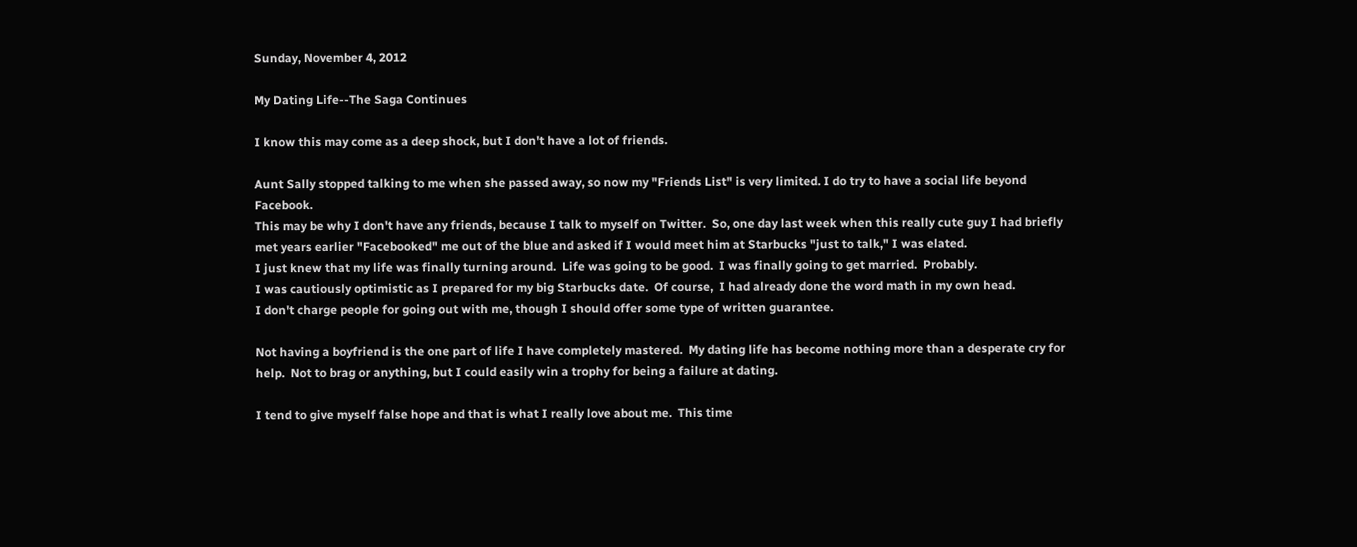Sunday, November 4, 2012

My Dating Life--The Saga Continues

I know this may come as a deep shock, but I don't have a lot of friends.

Aunt Sally stopped talking to me when she passed away, so now my "Friends List" is very limited. I do try to have a social life beyond Facebook.
This may be why I don't have any friends, because I talk to myself on Twitter.  So, one day last week when this really cute guy I had briefly met years earlier "Facebooked" me out of the blue and asked if I would meet him at Starbucks "just to talk," I was elated.
I just knew that my life was finally turning around.  Life was going to be good.  I was finally going to get married.  Probably.
I was cautiously optimistic as I prepared for my big Starbucks date.  Of course,  I had already done the word math in my own head.
I don't charge people for going out with me, though I should offer some type of written guarantee.

Not having a boyfriend is the one part of life I have completely mastered.  My dating life has become nothing more than a desperate cry for help.  Not to brag or anything, but I could easily win a trophy for being a failure at dating.

I tend to give myself false hope and that is what I really love about me.  This time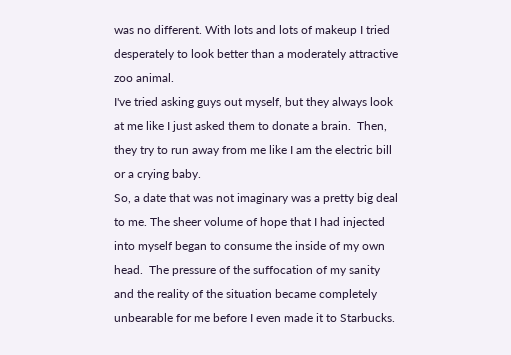was no different. With lots and lots of makeup I tried desperately to look better than a moderately attractive zoo animal.
I've tried asking guys out myself, but they always look at me like I just asked them to donate a brain.  Then, they try to run away from me like I am the electric bill or a crying baby.
So, a date that was not imaginary was a pretty big deal to me. The sheer volume of hope that I had injected into myself began to consume the inside of my own head.  The pressure of the suffocation of my sanity and the reality of the situation became completely unbearable for me before I even made it to Starbucks.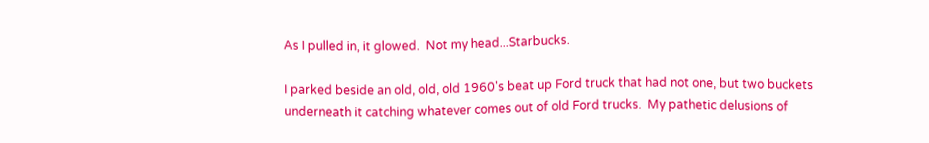As I pulled in, it glowed.  Not my head...Starbucks.

I parked beside an old, old, old 1960's beat up Ford truck that had not one, but two buckets underneath it catching whatever comes out of old Ford trucks.  My pathetic delusions of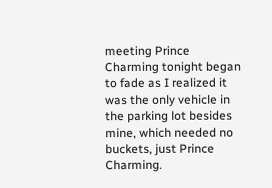meeting Prince Charming tonight began to fade as I realized it was the only vehicle in the parking lot besides mine, which needed no buckets, just Prince Charming.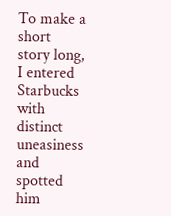To make a short story long, I entered Starbucks with distinct uneasiness and spotted him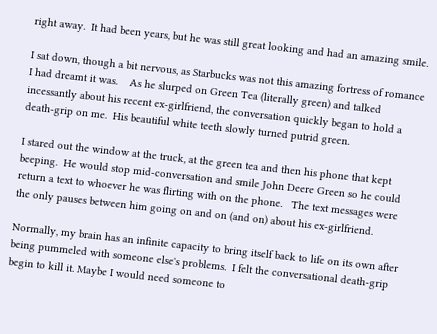right away.  It had been years, but he was still great looking and had an amazing smile.

I sat down, though a bit nervous, as Starbucks was not this amazing fortress of romance I had dreamt it was.    As he slurped on Green Tea (literally green) and talked incessantly about his recent ex-girlfriend, the conversation quickly began to hold a death-grip on me.  His beautiful white teeth slowly turned putrid green.

I stared out the window at the truck, at the green tea and then his phone that kept beeping.  He would stop mid-conversation and smile John Deere Green so he could return a text to whoever he was flirting with on the phone.   The text messages were the only pauses between him going on and on (and on) about his ex-girlfriend.

Normally, my brain has an infinite capacity to bring itself back to life on its own after being pummeled with someone else's problems.  I felt the conversational death-grip begin to kill it. Maybe I would need someone to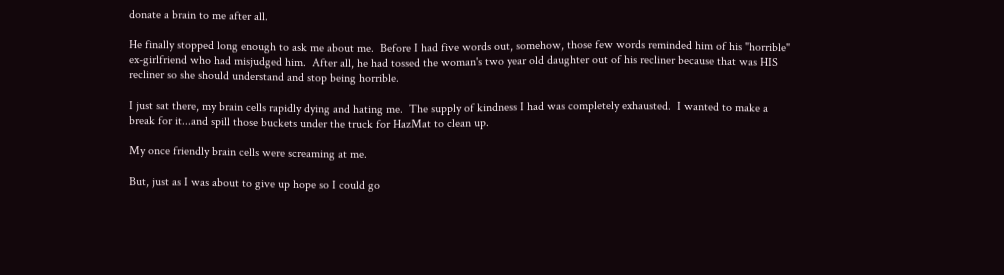donate a brain to me after all.

He finally stopped long enough to ask me about me.  Before I had five words out, somehow, those few words reminded him of his "horrible" ex-girlfriend who had misjudged him.  After all, he had tossed the woman's two year old daughter out of his recliner because that was HIS recliner so she should understand and stop being horrible.

I just sat there, my brain cells rapidly dying and hating me.  The supply of kindness I had was completely exhausted.  I wanted to make a break for it...and spill those buckets under the truck for HazMat to clean up.

My once friendly brain cells were screaming at me.

But, just as I was about to give up hope so I could go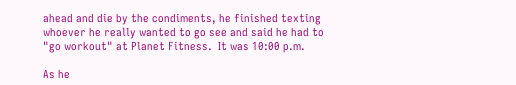ahead and die by the condiments, he finished texting whoever he really wanted to go see and said he had to "go workout" at Planet Fitness.  It was 10:00 p.m.

As he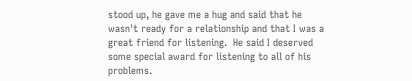stood up, he gave me a hug and said that he wasn't ready for a relationship and that I was a great friend for listening.  He said I deserved some special award for listening to all of his problems.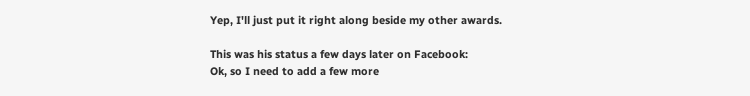Yep, I'll just put it right along beside my other awards.

This was his status a few days later on Facebook:
Ok, so I need to add a few more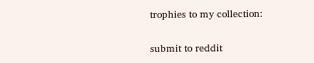trophies to my collection:

submit to reddit